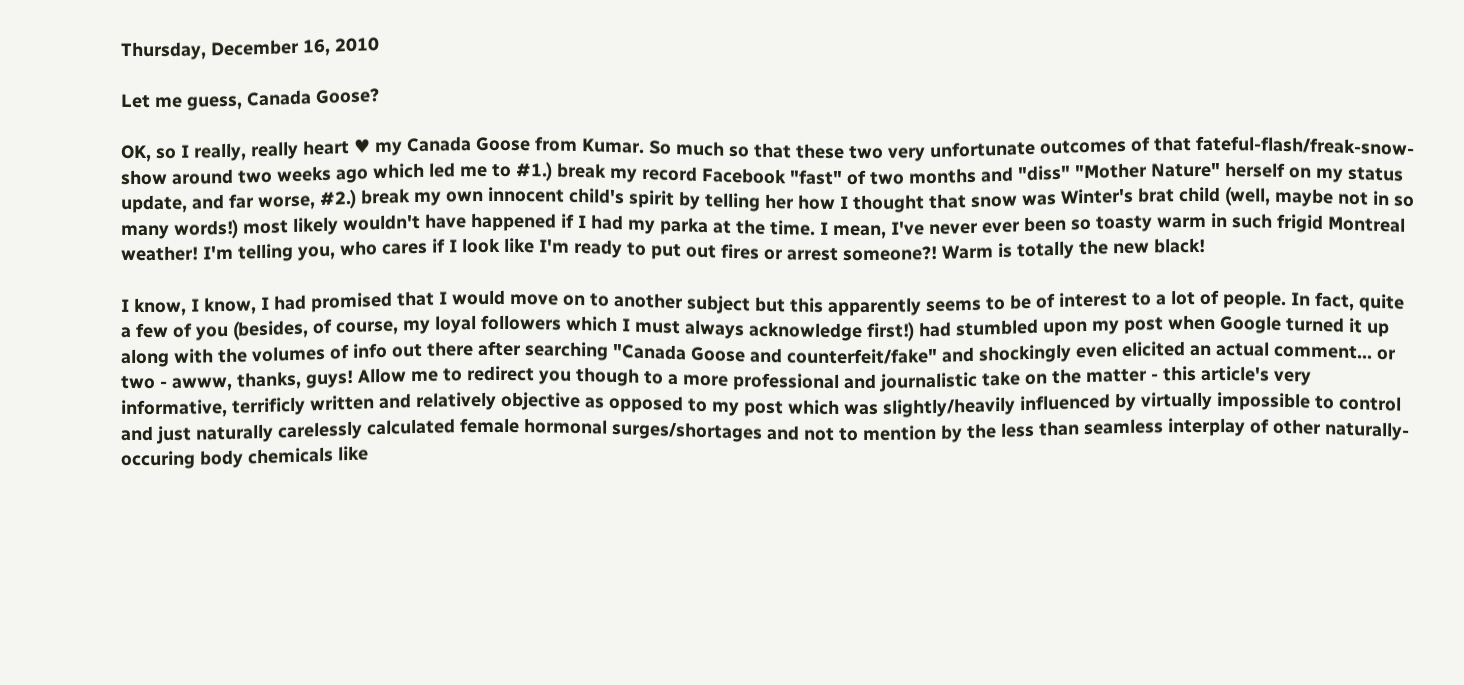Thursday, December 16, 2010

Let me guess, Canada Goose?

OK, so I really, really heart ♥ my Canada Goose from Kumar. So much so that these two very unfortunate outcomes of that fateful-flash/freak-snow-show around two weeks ago which led me to #1.) break my record Facebook "fast" of two months and "diss" "Mother Nature" herself on my status update, and far worse, #2.) break my own innocent child's spirit by telling her how I thought that snow was Winter's brat child (well, maybe not in so many words!) most likely wouldn't have happened if I had my parka at the time. I mean, I've never ever been so toasty warm in such frigid Montreal weather! I'm telling you, who cares if I look like I'm ready to put out fires or arrest someone?! Warm is totally the new black!

I know, I know, I had promised that I would move on to another subject but this apparently seems to be of interest to a lot of people. In fact, quite a few of you (besides, of course, my loyal followers which I must always acknowledge first!) had stumbled upon my post when Google turned it up along with the volumes of info out there after searching "Canada Goose and counterfeit/fake" and shockingly even elicited an actual comment... or two - awww, thanks, guys! Allow me to redirect you though to a more professional and journalistic take on the matter - this article's very informative, terrificly written and relatively objective as opposed to my post which was slightly/heavily influenced by virtually impossible to control and just naturally carelessly calculated female hormonal surges/shortages and not to mention by the less than seamless interplay of other naturally-occuring body chemicals like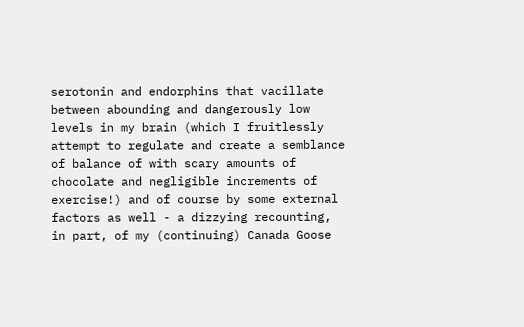serotonin and endorphins that vacillate between abounding and dangerously low levels in my brain (which I fruitlessly attempt to regulate and create a semblance of balance of with scary amounts of chocolate and negligible increments of exercise!) and of course by some external factors as well - a dizzying recounting, in part, of my (continuing) Canada Goose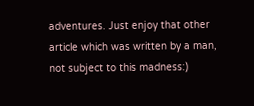adventures. Just enjoy that other article which was written by a man, not subject to this madness:)